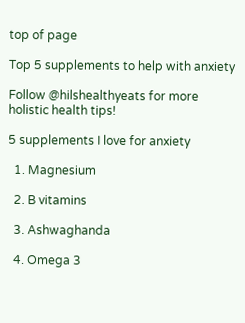top of page

Top 5 supplements to help with anxiety

Follow @hilshealthyeats for more holistic health tips!

5 supplements I love for anxiety

  1. Magnesium

  2. B vitamins

  3. Ashwaghanda

  4. Omega 3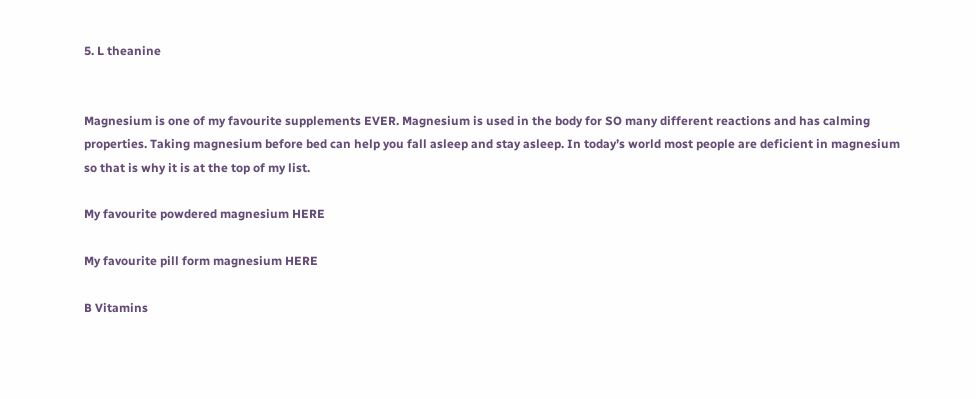5. L theanine


Magnesium is one of my favourite supplements EVER. Magnesium is used in the body for SO many different reactions and has calming properties. Taking magnesium before bed can help you fall asleep and stay asleep. In today’s world most people are deficient in magnesium so that is why it is at the top of my list.

My favourite powdered magnesium HERE

My favourite pill form magnesium HERE

B Vitamins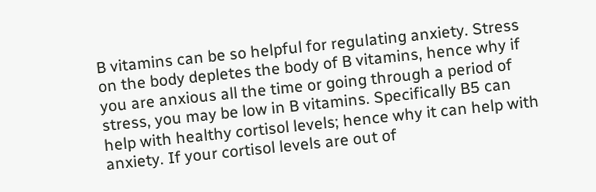B vitamins can be so helpful for regulating anxiety. Stress on the body depletes the body of B vitamins, hence why if you are anxious all the time or going through a period of stress, you may be low in B vitamins. Specifically B5 can help with healthy cortisol levels; hence why it can help with anxiety. If your cortisol levels are out of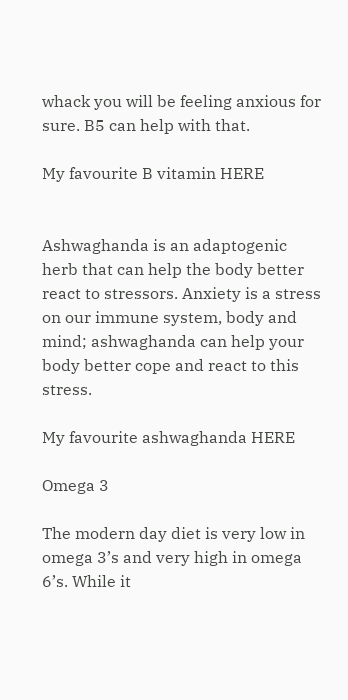whack you will be feeling anxious for sure. B5 can help with that.

My favourite B vitamin HERE


Ashwaghanda is an adaptogenic herb that can help the body better react to stressors. Anxiety is a stress on our immune system, body and mind; ashwaghanda can help your body better cope and react to this stress.

My favourite ashwaghanda HERE

Omega 3

The modern day diet is very low in omega 3’s and very high in omega 6’s. While it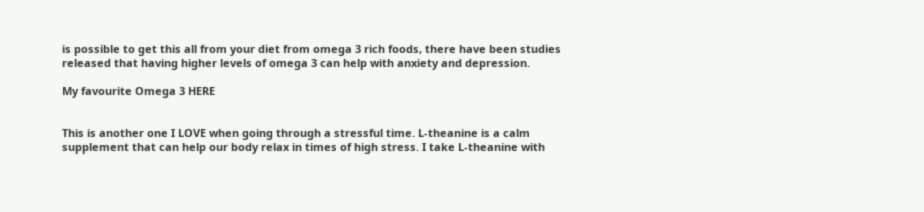is possible to get this all from your diet from omega 3 rich foods, there have been studies released that having higher levels of omega 3 can help with anxiety and depression.

My favourite Omega 3 HERE


This is another one I LOVE when going through a stressful time. L-theanine is a calm supplement that can help our body relax in times of high stress. I take L-theanine with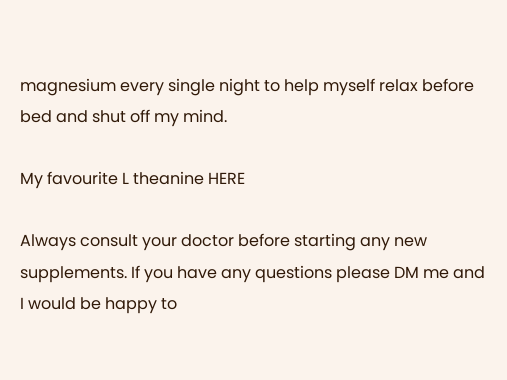magnesium every single night to help myself relax before bed and shut off my mind.

My favourite L theanine HERE

Always consult your doctor before starting any new supplements. If you have any questions please DM me and I would be happy to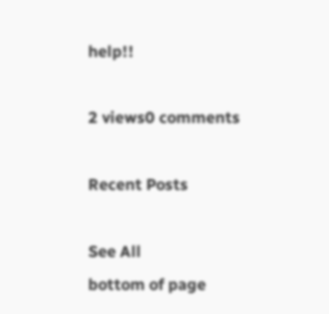help!!

2 views0 comments

Recent Posts

See All
bottom of page